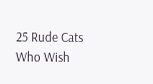25 Rude Cats Who Wish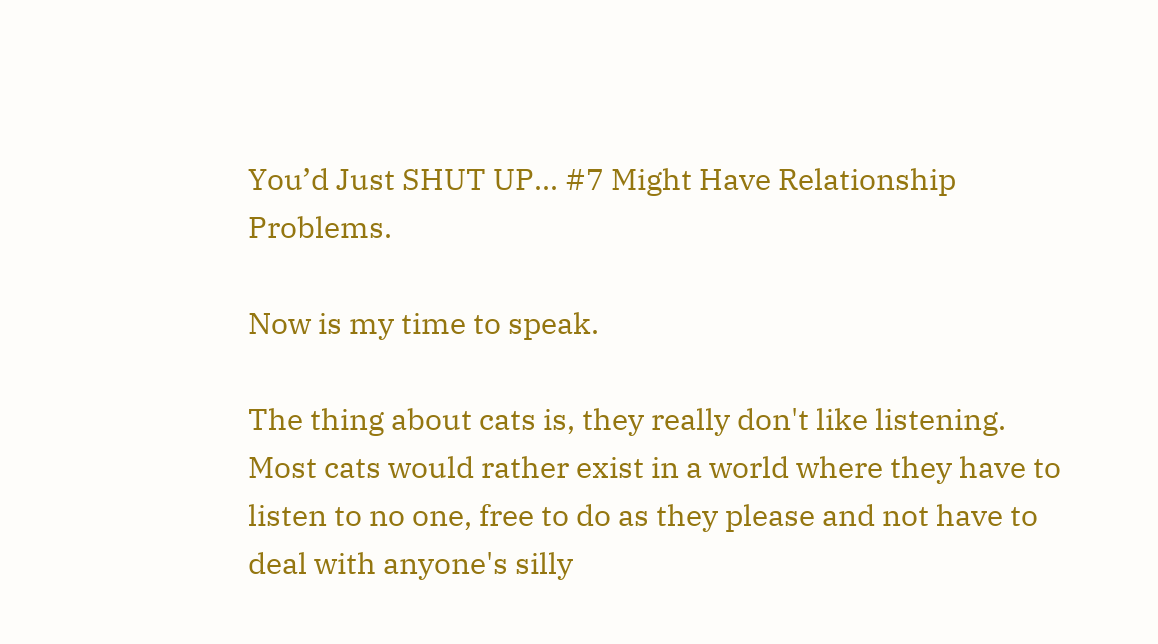You’d Just SHUT UP... #7 Might Have Relationship Problems.

Now is my time to speak.

The thing about cats is, they really don't like listening. Most cats would rather exist in a world where they have to listen to no one, free to do as they please and not have to deal with anyone's silly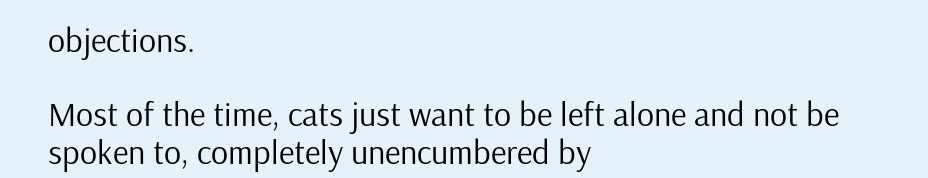objections.

Most of the time, cats just want to be left alone and not be spoken to, completely unencumbered by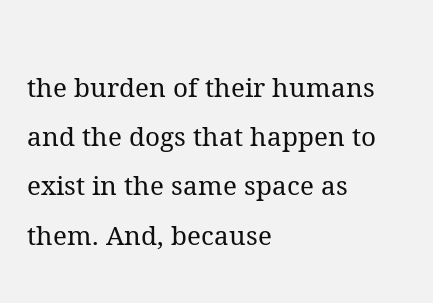the burden of their humans and the dogs that happen to exist in the same space as them. And, because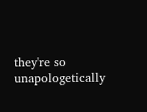they're so unapologetically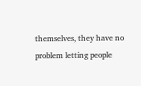themselves, they have no problem letting people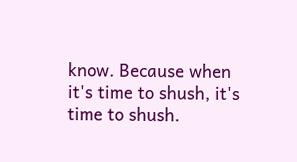know. Because when it's time to shush, it's time to shush.